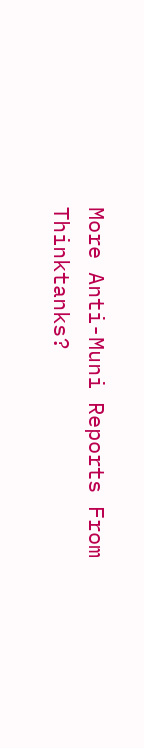More Anti-Muni Reports From Thinktanks?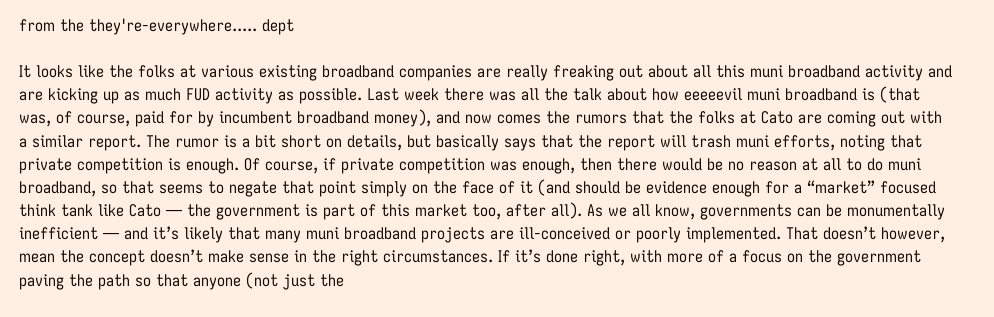from the they're-everywhere..... dept

It looks like the folks at various existing broadband companies are really freaking out about all this muni broadband activity and are kicking up as much FUD activity as possible. Last week there was all the talk about how eeeeevil muni broadband is (that was, of course, paid for by incumbent broadband money), and now comes the rumors that the folks at Cato are coming out with a similar report. The rumor is a bit short on details, but basically says that the report will trash muni efforts, noting that private competition is enough. Of course, if private competition was enough, then there would be no reason at all to do muni broadband, so that seems to negate that point simply on the face of it (and should be evidence enough for a “market” focused think tank like Cato — the government is part of this market too, after all). As we all know, governments can be monumentally inefficient — and it’s likely that many muni broadband projects are ill-conceived or poorly implemented. That doesn’t however, mean the concept doesn’t make sense in the right circumstances. If it’s done right, with more of a focus on the government paving the path so that anyone (not just the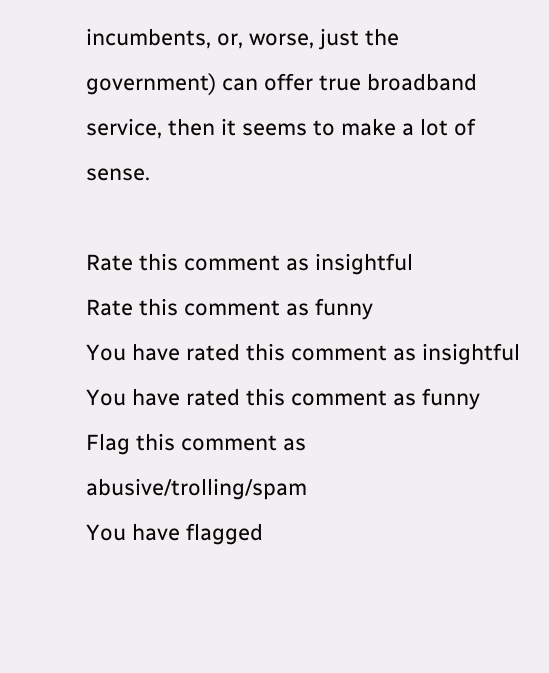incumbents, or, worse, just the government) can offer true broadband service, then it seems to make a lot of sense.

Rate this comment as insightful
Rate this comment as funny
You have rated this comment as insightful
You have rated this comment as funny
Flag this comment as abusive/trolling/spam
You have flagged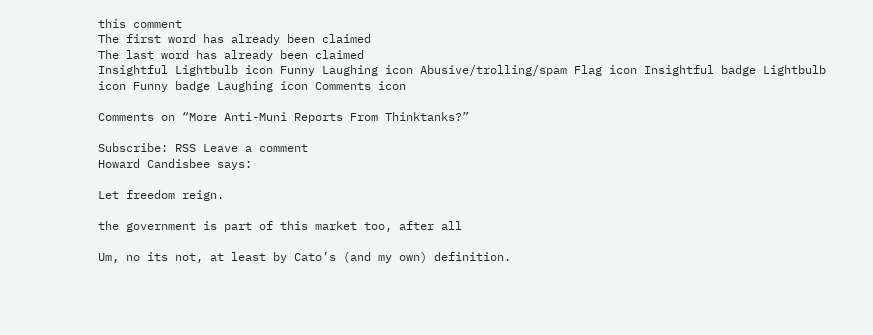this comment
The first word has already been claimed
The last word has already been claimed
Insightful Lightbulb icon Funny Laughing icon Abusive/trolling/spam Flag icon Insightful badge Lightbulb icon Funny badge Laughing icon Comments icon

Comments on “More Anti-Muni Reports From Thinktanks?”

Subscribe: RSS Leave a comment
Howard Candisbee says:

Let freedom reign.

the government is part of this market too, after all

Um, no its not, at least by Cato’s (and my own) definition.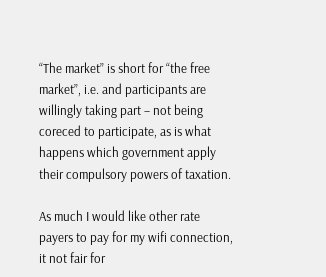“The market” is short for “the free market”, i.e. and participants are willingly taking part – not being coreced to participate, as is what happens which government apply their compulsory powers of taxation.

As much I would like other rate payers to pay for my wifi connection, it not fair for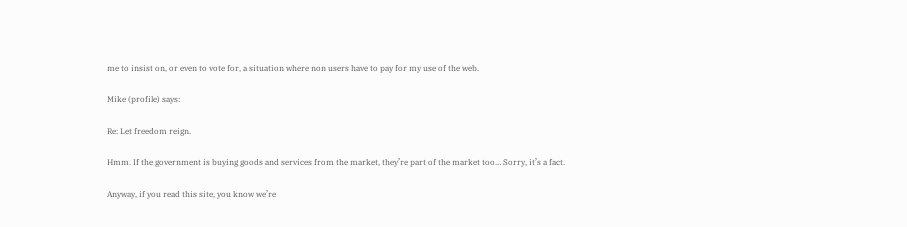me to insist on, or even to vote for, a situation where non users have to pay for my use of the web.

Mike (profile) says:

Re: Let freedom reign.

Hmm. If the government is buying goods and services from the market, they’re part of the market too… Sorry, it’s a fact.

Anyway, if you read this site, you know we’re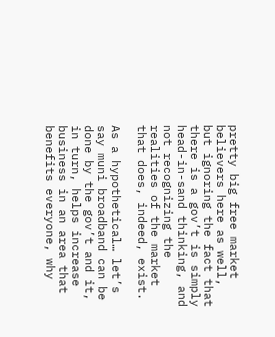pretty big free market believers here as well, but ignoring the fact that there is a gov’t is simply head-in-sand thinking, and not recognizing the realities of the market that does, indeed, exist.

As a hypothetical… let’s say muni broadband can be done by the gov’t and it, in turn, helps increase business in an area that benefits everyone, why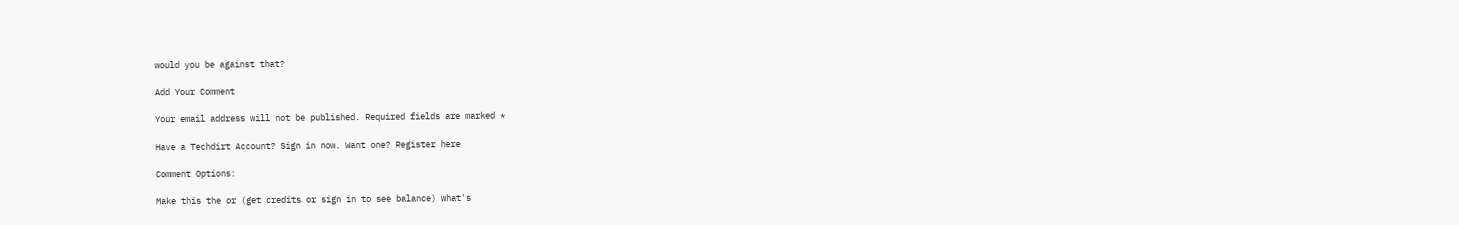would you be against that?

Add Your Comment

Your email address will not be published. Required fields are marked *

Have a Techdirt Account? Sign in now. Want one? Register here

Comment Options:

Make this the or (get credits or sign in to see balance) what's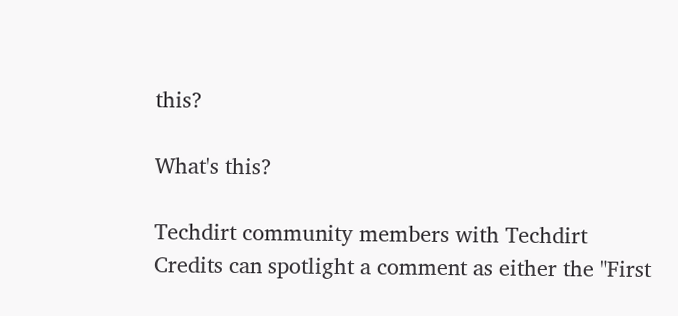this?

What's this?

Techdirt community members with Techdirt Credits can spotlight a comment as either the "First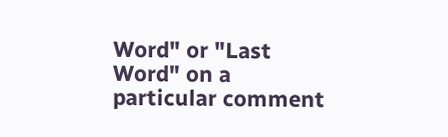Word" or "Last Word" on a particular comment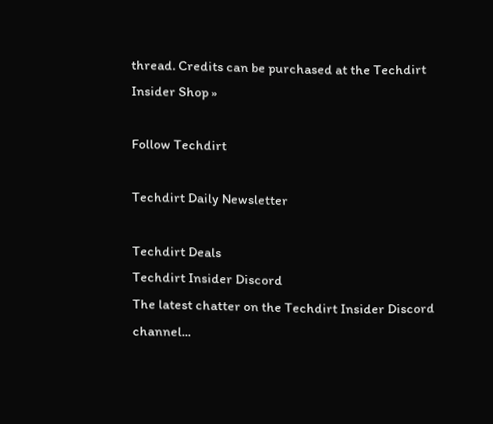thread. Credits can be purchased at the Techdirt Insider Shop »

Follow Techdirt

Techdirt Daily Newsletter

Techdirt Deals
Techdirt Insider Discord
The latest chatter on the Techdirt Insider Discord channel...